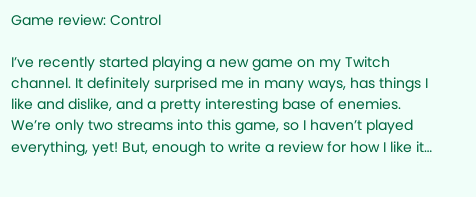Game review: Control

I’ve recently started playing a new game on my Twitch channel. It definitely surprised me in many ways, has things I like and dislike, and a pretty interesting base of enemies. We’re only two streams into this game, so I haven’t played everything, yet! But, enough to write a review for how I like it…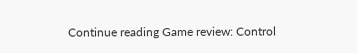Continue reading Game review: Control